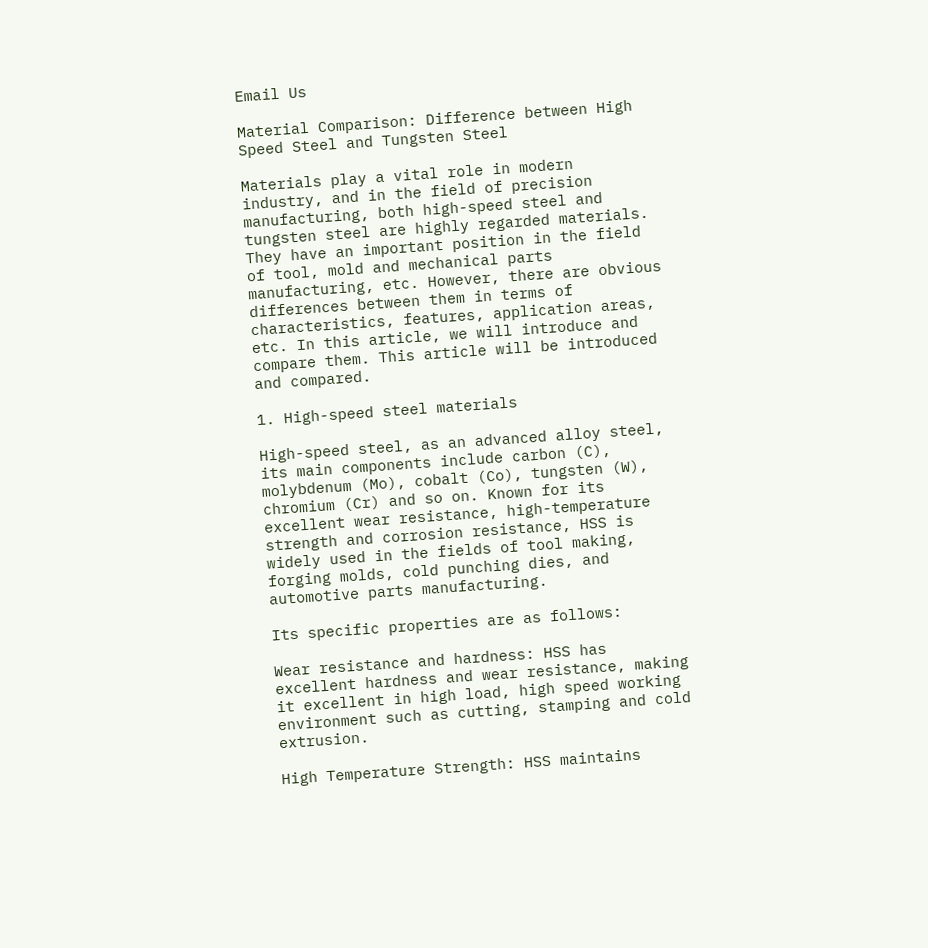Email Us

Material Comparison: Difference between High Speed Steel and Tungsten Steel

Materials play a vital role in modern industry, and in the field of precision manufacturing, both high-speed steel and tungsten steel are highly regarded materials. They have an important position in the field of tool, mold and mechanical parts manufacturing, etc. However, there are obvious differences between them in terms of characteristics, features, application areas, etc. In this article, we will introduce and compare them. This article will be introduced and compared.

1. High-speed steel materials

High-speed steel, as an advanced alloy steel, its main components include carbon (C), molybdenum (Mo), cobalt (Co), tungsten (W), chromium (Cr) and so on. Known for its excellent wear resistance, high-temperature strength and corrosion resistance, HSS is widely used in the fields of tool making, forging molds, cold punching dies, and automotive parts manufacturing.

Its specific properties are as follows:

Wear resistance and hardness: HSS has excellent hardness and wear resistance, making it excellent in high load, high speed working environment such as cutting, stamping and cold extrusion.

High Temperature Strength: HSS maintains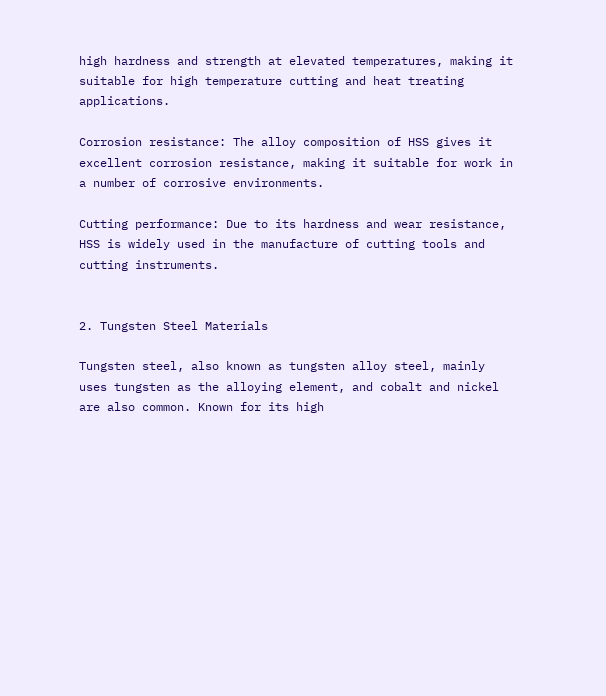high hardness and strength at elevated temperatures, making it suitable for high temperature cutting and heat treating applications.

Corrosion resistance: The alloy composition of HSS gives it excellent corrosion resistance, making it suitable for work in a number of corrosive environments.

Cutting performance: Due to its hardness and wear resistance, HSS is widely used in the manufacture of cutting tools and cutting instruments.


2. Tungsten Steel Materials

Tungsten steel, also known as tungsten alloy steel, mainly uses tungsten as the alloying element, and cobalt and nickel are also common. Known for its high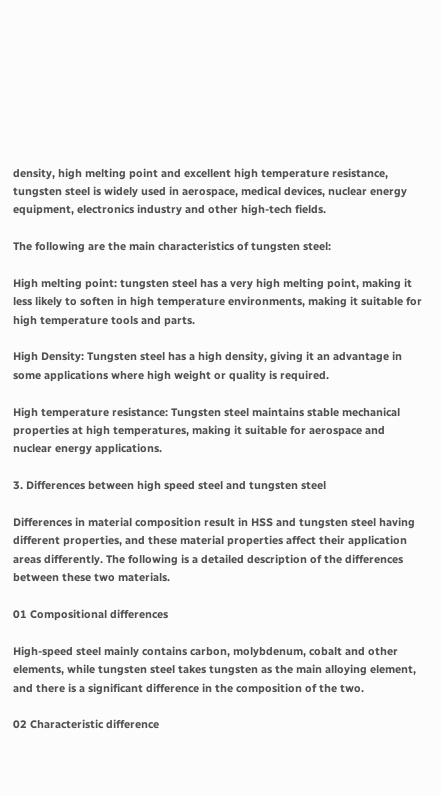density, high melting point and excellent high temperature resistance, tungsten steel is widely used in aerospace, medical devices, nuclear energy equipment, electronics industry and other high-tech fields.

The following are the main characteristics of tungsten steel:

High melting point: tungsten steel has a very high melting point, making it less likely to soften in high temperature environments, making it suitable for high temperature tools and parts.

High Density: Tungsten steel has a high density, giving it an advantage in some applications where high weight or quality is required.

High temperature resistance: Tungsten steel maintains stable mechanical properties at high temperatures, making it suitable for aerospace and nuclear energy applications.

3. Differences between high speed steel and tungsten steel

Differences in material composition result in HSS and tungsten steel having different properties, and these material properties affect their application areas differently. The following is a detailed description of the differences between these two materials.

01 Compositional differences

High-speed steel mainly contains carbon, molybdenum, cobalt and other elements, while tungsten steel takes tungsten as the main alloying element, and there is a significant difference in the composition of the two.

02 Characteristic difference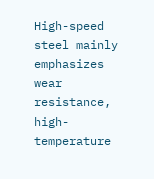High-speed steel mainly emphasizes wear resistance, high-temperature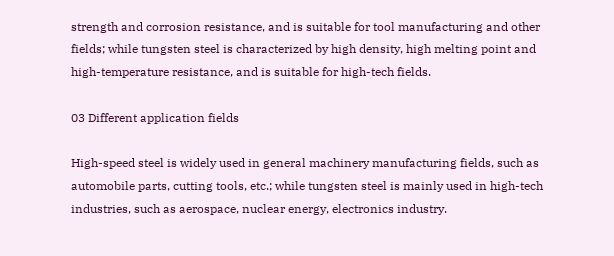strength and corrosion resistance, and is suitable for tool manufacturing and other fields; while tungsten steel is characterized by high density, high melting point and high-temperature resistance, and is suitable for high-tech fields.

03 Different application fields

High-speed steel is widely used in general machinery manufacturing fields, such as automobile parts, cutting tools, etc.; while tungsten steel is mainly used in high-tech industries, such as aerospace, nuclear energy, electronics industry.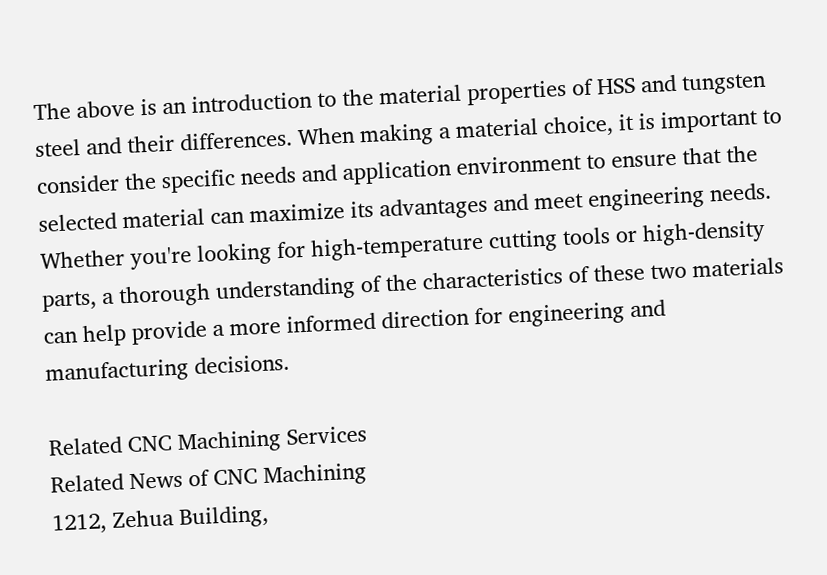The above is an introduction to the material properties of HSS and tungsten steel and their differences. When making a material choice, it is important to consider the specific needs and application environment to ensure that the selected material can maximize its advantages and meet engineering needs. Whether you're looking for high-temperature cutting tools or high-density parts, a thorough understanding of the characteristics of these two materials can help provide a more informed direction for engineering and manufacturing decisions.

Related CNC Machining Services
Related News of CNC Machining
1212, Zehua Building,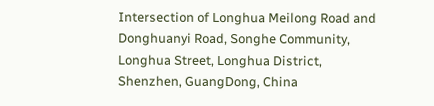Intersection of Longhua Meilong Road and Donghuanyi Road, Songhe Community, Longhua Street, Longhua District, Shenzhen, GuangDong, China